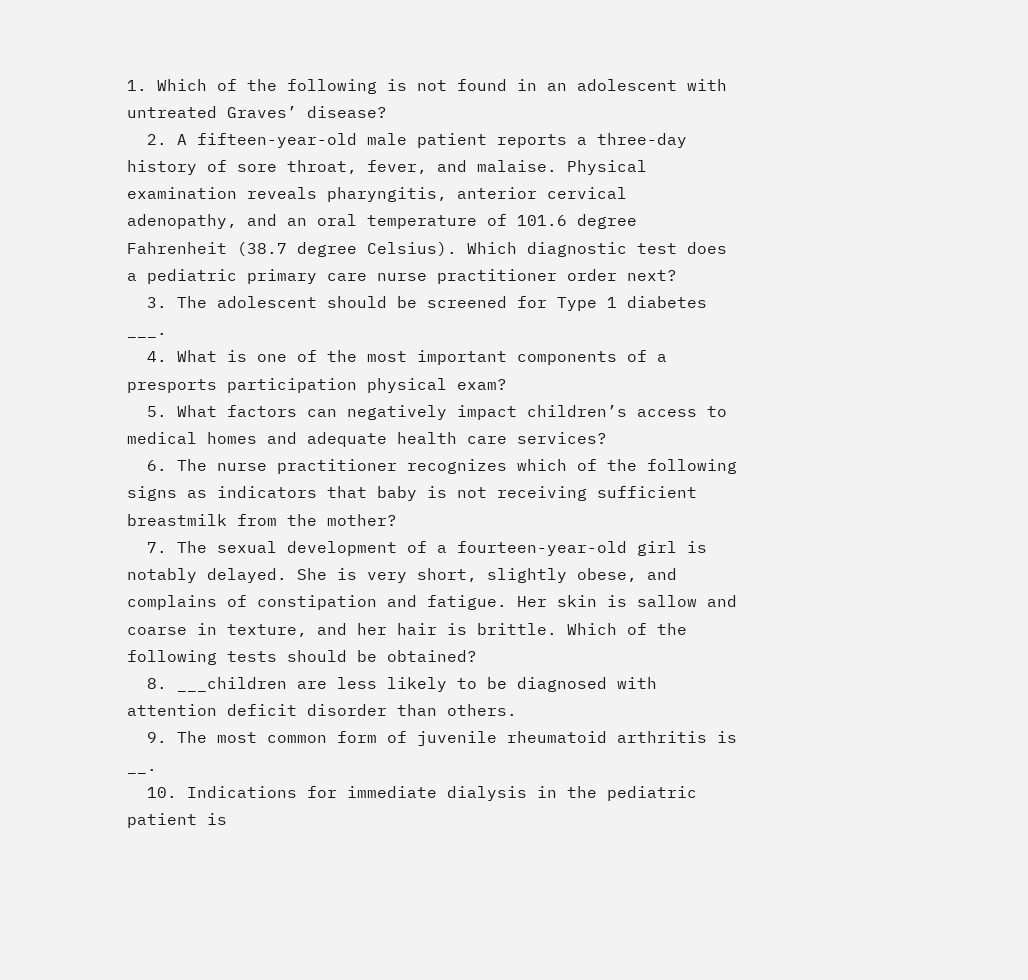1. Which of the following is not found in an adolescent with untreated Graves’ disease?
  2. A fifteen-year-old male patient reports a three-day history of sore throat, fever, and malaise. Physical examination reveals pharyngitis, anterior cervical adenopathy, and an oral temperature of 101.6 degree Fahrenheit (38.7 degree Celsius). Which diagnostic test does a pediatric primary care nurse practitioner order next?
  3. The adolescent should be screened for Type 1 diabetes ___.
  4. What is one of the most important components of a presports participation physical exam?
  5. What factors can negatively impact children’s access to medical homes and adequate health care services?
  6. The nurse practitioner recognizes which of the following signs as indicators that baby is not receiving sufficient breastmilk from the mother?
  7. The sexual development of a fourteen-year-old girl is notably delayed. She is very short, slightly obese, and complains of constipation and fatigue. Her skin is sallow and coarse in texture, and her hair is brittle. Which of the following tests should be obtained?
  8. ___children are less likely to be diagnosed with attention deficit disorder than others.
  9. The most common form of juvenile rheumatoid arthritis is __.
  10. Indications for immediate dialysis in the pediatric patient is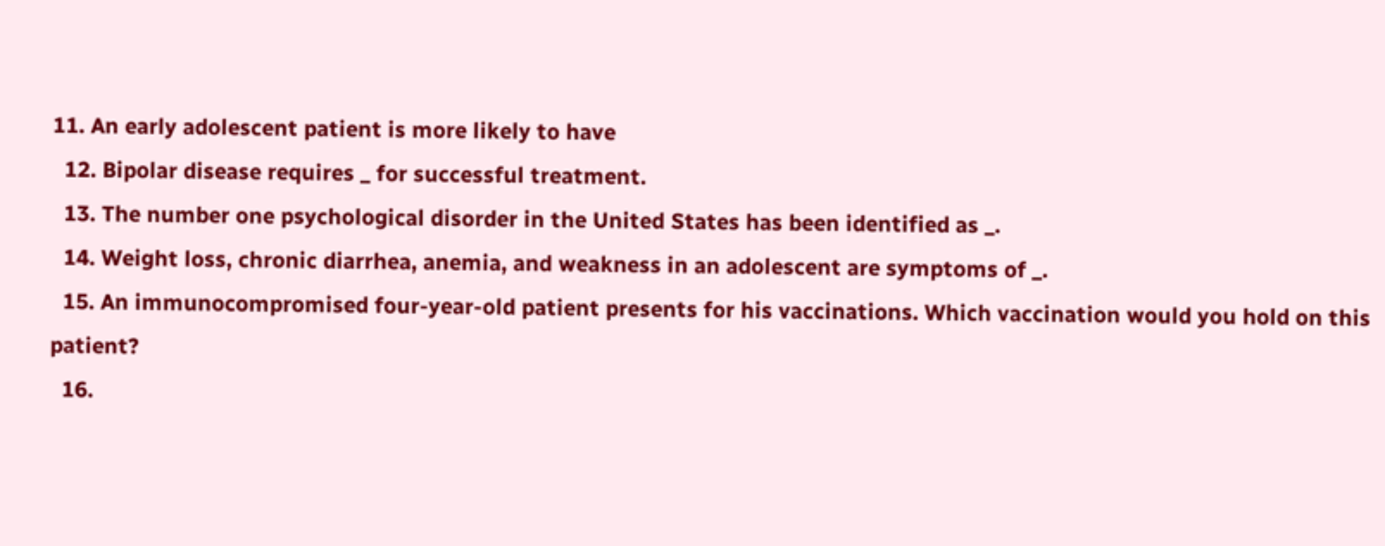11. An early adolescent patient is more likely to have
  12. Bipolar disease requires _ for successful treatment.
  13. The number one psychological disorder in the United States has been identified as _.
  14. Weight loss, chronic diarrhea, anemia, and weakness in an adolescent are symptoms of _.
  15. An immunocompromised four-year-old patient presents for his vaccinations. Which vaccination would you hold on this patient?
  16.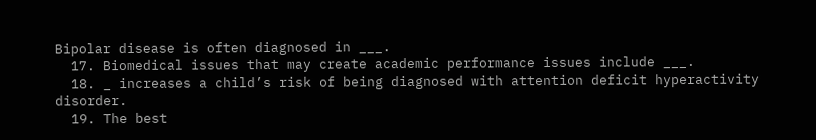Bipolar disease is often diagnosed in ___.
  17. Biomedical issues that may create academic performance issues include ___.
  18. _ increases a child’s risk of being diagnosed with attention deficit hyperactivity disorder.
  19. The best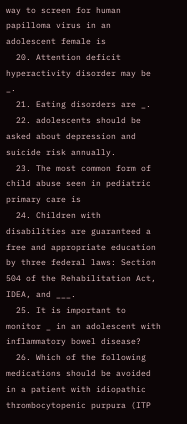way to screen for human papilloma virus in an adolescent female is
  20. Attention deficit hyperactivity disorder may be _.
  21. Eating disorders are _.
  22. adolescents should be asked about depression and suicide risk annually.
  23. The most common form of child abuse seen in pediatric primary care is
  24. Children with disabilities are guaranteed a free and appropriate education by three federal laws: Section 504 of the Rehabilitation Act, IDEA, and ___.
  25. It is important to monitor _ in an adolescent with inflammatory bowel disease?
  26. Which of the following medications should be avoided in a patient with idiopathic thrombocytopenic purpura (ITP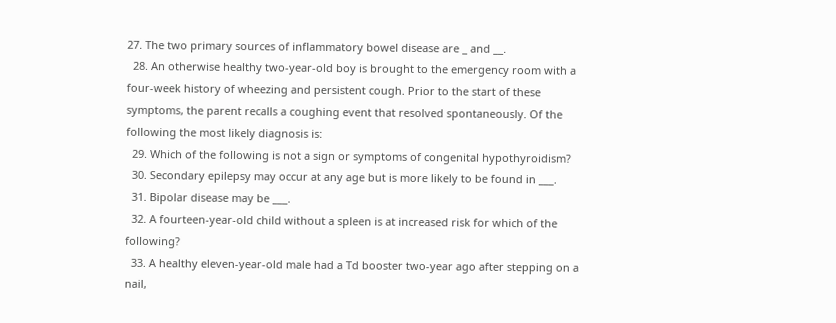27. The two primary sources of inflammatory bowel disease are _ and __.
  28. An otherwise healthy two-year-old boy is brought to the emergency room with a four-week history of wheezing and persistent cough. Prior to the start of these symptoms, the parent recalls a coughing event that resolved spontaneously. Of the following the most likely diagnosis is:
  29. Which of the following is not a sign or symptoms of congenital hypothyroidism?
  30. Secondary epilepsy may occur at any age but is more likely to be found in ___.
  31. Bipolar disease may be ___.
  32. A fourteen-year-old child without a spleen is at increased risk for which of the following?
  33. A healthy eleven-year-old male had a Td booster two-year ago after stepping on a nail,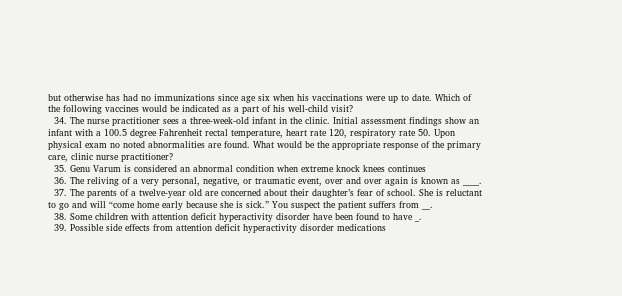but otherwise has had no immunizations since age six when his vaccinations were up to date. Which of the following vaccines would be indicated as a part of his well-child visit?
  34. The nurse practitioner sees a three-week-old infant in the clinic. Initial assessment findings show an infant with a 100.5 degree Fahrenheit rectal temperature, heart rate 120, respiratory rate 50. Upon physical exam no noted abnormalities are found. What would be the appropriate response of the primary care, clinic nurse practitioner?
  35. Genu Varum is considered an abnormal condition when extreme knock knees continues
  36. The reliving of a very personal, negative, or traumatic event, over and over again is known as ____.
  37. The parents of a twelve-year old are concerned about their daughter’s fear of school. She is reluctant to go and will “come home early because she is sick.” You suspect the patient suffers from __.
  38. Some children with attention deficit hyperactivity disorder have been found to have _.
  39. Possible side effects from attention deficit hyperactivity disorder medications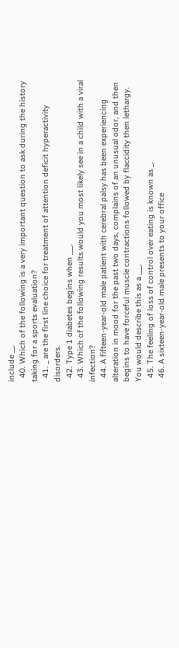include __.
  40. Which of the following is a very important question to ask during the history taking for a sports evaluation?
  41. _ are the first line choice for treatment of attention deficit hyperactivity disorders.
  42. Type 1 diabetes begins when ___.
  43. Which of the following results would you most likely see in a child with a viral infection?
  44. A fifteen-year-old male patient with cerebral palsy has been experiencing alteration in mood for the past two days, complains of an unusual odor, and then begins to have forceful muscle contractions followed by flaccidity then lethargy. You would describe this as a ___.
  45. The feeling of loss of control over eating is known as _.
  46. A sixteen-year-old male presents to your office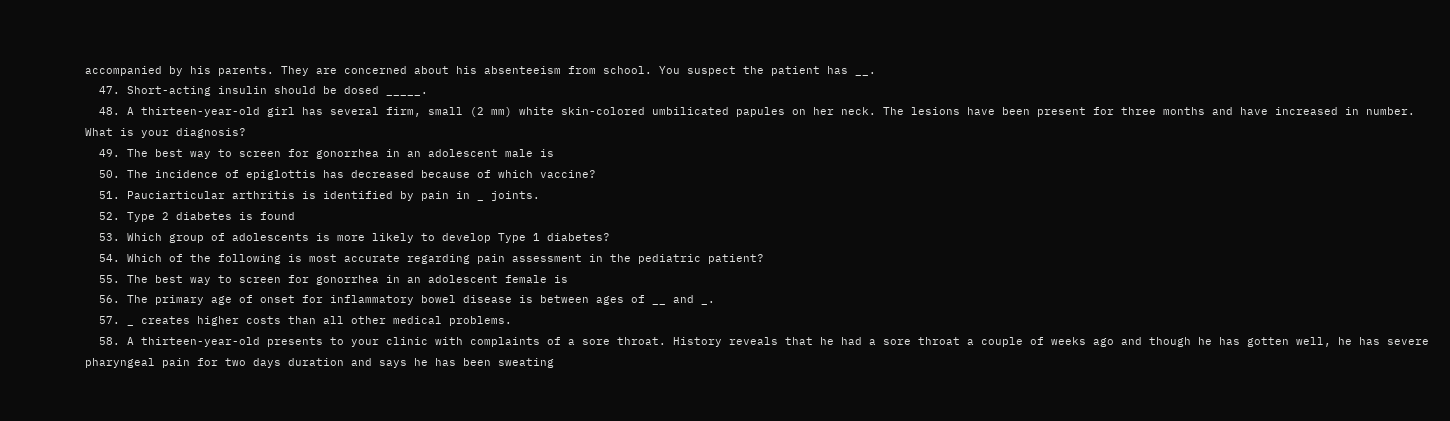accompanied by his parents. They are concerned about his absenteeism from school. You suspect the patient has __.
  47. Short-acting insulin should be dosed _____.
  48. A thirteen-year-old girl has several firm, small (2 mm) white skin-colored umbilicated papules on her neck. The lesions have been present for three months and have increased in number. What is your diagnosis?
  49. The best way to screen for gonorrhea in an adolescent male is
  50. The incidence of epiglottis has decreased because of which vaccine?
  51. Pauciarticular arthritis is identified by pain in _ joints.
  52. Type 2 diabetes is found
  53. Which group of adolescents is more likely to develop Type 1 diabetes?
  54. Which of the following is most accurate regarding pain assessment in the pediatric patient?
  55. The best way to screen for gonorrhea in an adolescent female is
  56. The primary age of onset for inflammatory bowel disease is between ages of __ and _.
  57. _ creates higher costs than all other medical problems.
  58. A thirteen-year-old presents to your clinic with complaints of a sore throat. History reveals that he had a sore throat a couple of weeks ago and though he has gotten well, he has severe pharyngeal pain for two days duration and says he has been sweating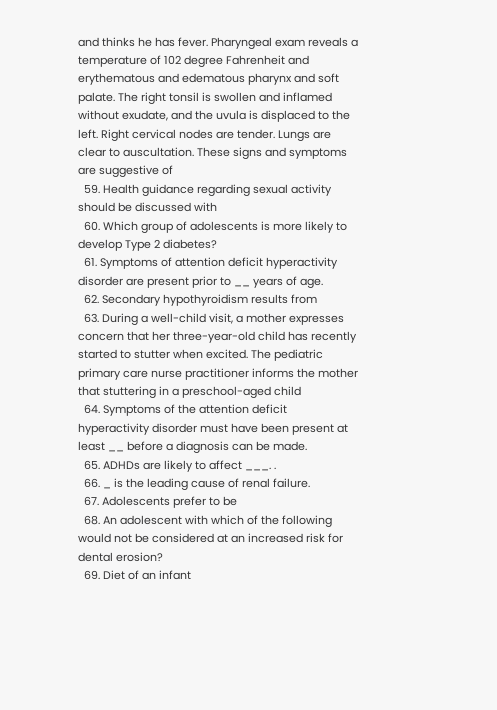and thinks he has fever. Pharyngeal exam reveals a temperature of 102 degree Fahrenheit and erythematous and edematous pharynx and soft palate. The right tonsil is swollen and inflamed without exudate, and the uvula is displaced to the left. Right cervical nodes are tender. Lungs are clear to auscultation. These signs and symptoms are suggestive of
  59. Health guidance regarding sexual activity should be discussed with
  60. Which group of adolescents is more likely to develop Type 2 diabetes?
  61. Symptoms of attention deficit hyperactivity disorder are present prior to __ years of age.
  62. Secondary hypothyroidism results from
  63. During a well-child visit, a mother expresses concern that her three-year-old child has recently started to stutter when excited. The pediatric primary care nurse practitioner informs the mother that stuttering in a preschool-aged child
  64. Symptoms of the attention deficit hyperactivity disorder must have been present at least __ before a diagnosis can be made.
  65. ADHDs are likely to affect ___. .
  66. _ is the leading cause of renal failure.
  67. Adolescents prefer to be
  68. An adolescent with which of the following would not be considered at an increased risk for dental erosion?
  69. Diet of an infant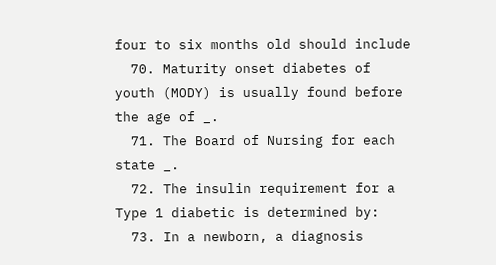four to six months old should include
  70. Maturity onset diabetes of youth (MODY) is usually found before the age of _.
  71. The Board of Nursing for each state _.
  72. The insulin requirement for a Type 1 diabetic is determined by:
  73. In a newborn, a diagnosis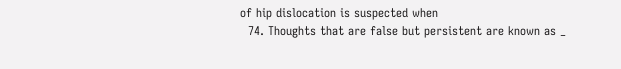of hip dislocation is suspected when
  74. Thoughts that are false but persistent are known as _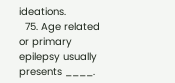ideations.
  75. Age related or primary epilepsy usually presents ____.